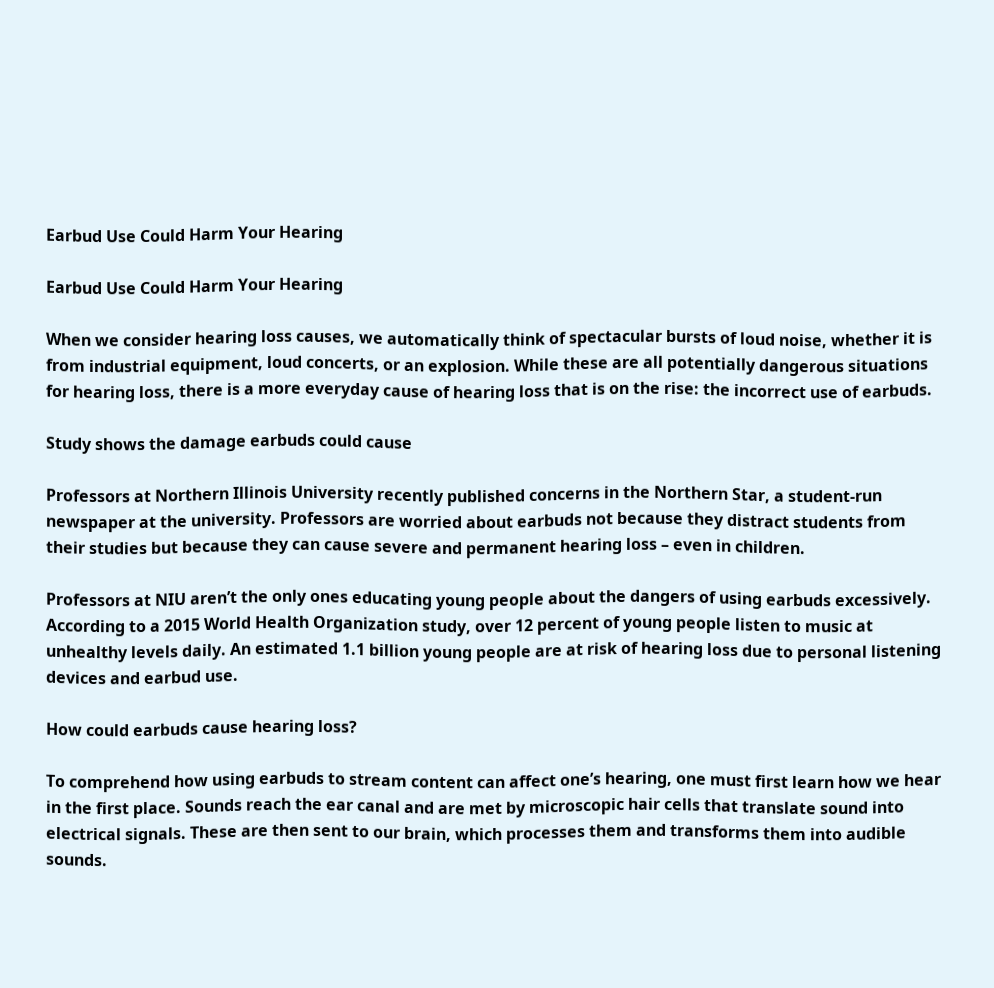Earbud Use Could Harm Your Hearing

Earbud Use Could Harm Your Hearing

When we consider hearing loss causes, we automatically think of spectacular bursts of loud noise, whether it is from industrial equipment, loud concerts, or an explosion. While these are all potentially dangerous situations for hearing loss, there is a more everyday cause of hearing loss that is on the rise: the incorrect use of earbuds.

Study shows the damage earbuds could cause

Professors at Northern Illinois University recently published concerns in the Northern Star, a student-run newspaper at the university. Professors are worried about earbuds not because they distract students from their studies but because they can cause severe and permanent hearing loss – even in children.

Professors at NIU aren’t the only ones educating young people about the dangers of using earbuds excessively. According to a 2015 World Health Organization study, over 12 percent of young people listen to music at unhealthy levels daily. An estimated 1.1 billion young people are at risk of hearing loss due to personal listening devices and earbud use.

How could earbuds cause hearing loss?

To comprehend how using earbuds to stream content can affect one’s hearing, one must first learn how we hear in the first place. Sounds reach the ear canal and are met by microscopic hair cells that translate sound into electrical signals. These are then sent to our brain, which processes them and transforms them into audible sounds.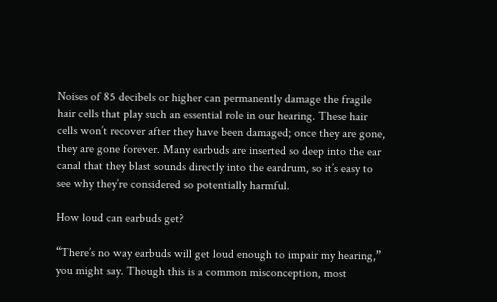Noises of 85 decibels or higher can permanently damage the fragile hair cells that play such an essential role in our hearing. These hair cells won’t recover after they have been damaged; once they are gone, they are gone forever. Many earbuds are inserted so deep into the ear canal that they blast sounds directly into the eardrum, so it’s easy to see why they’re considered so potentially harmful.

How loud can earbuds get?

“There’s no way earbuds will get loud enough to impair my hearing,” you might say. Though this is a common misconception, most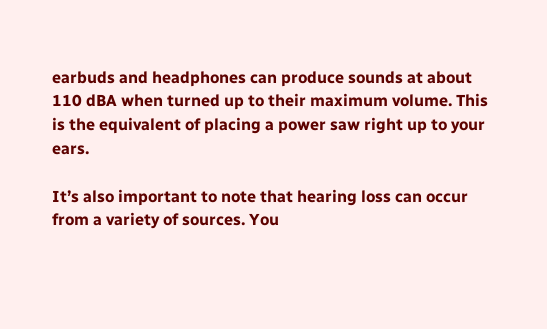earbuds and headphones can produce sounds at about 110 dBA when turned up to their maximum volume. This is the equivalent of placing a power saw right up to your ears.

It’s also important to note that hearing loss can occur from a variety of sources. You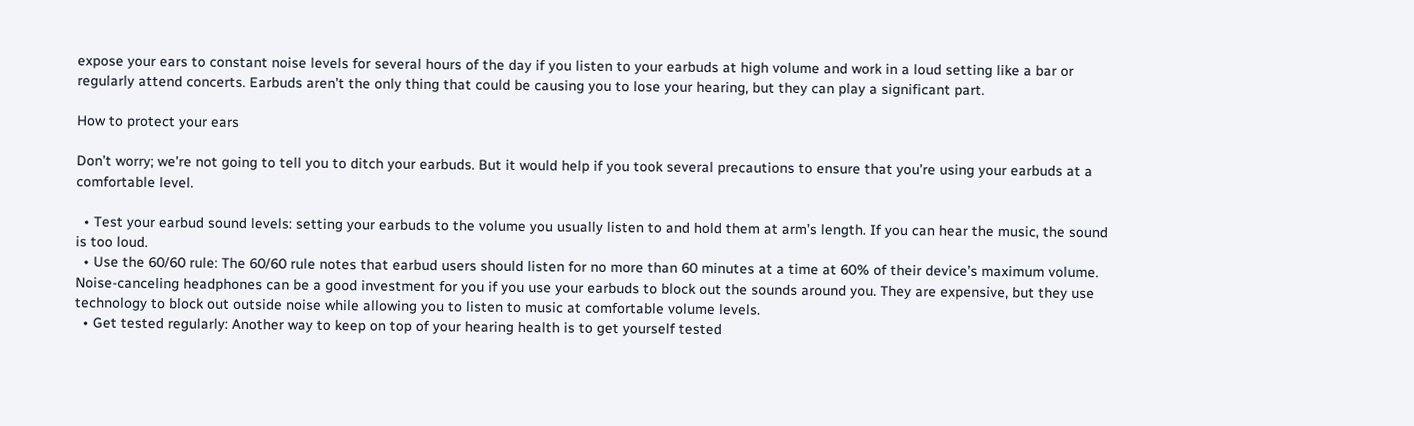expose your ears to constant noise levels for several hours of the day if you listen to your earbuds at high volume and work in a loud setting like a bar or regularly attend concerts. Earbuds aren’t the only thing that could be causing you to lose your hearing, but they can play a significant part.

How to protect your ears

Don’t worry; we’re not going to tell you to ditch your earbuds. But it would help if you took several precautions to ensure that you’re using your earbuds at a comfortable level.

  • Test your earbud sound levels: setting your earbuds to the volume you usually listen to and hold them at arm’s length. If you can hear the music, the sound is too loud.
  • Use the 60/60 rule: The 60/60 rule notes that earbud users should listen for no more than 60 minutes at a time at 60% of their device’s maximum volume. Noise-canceling headphones can be a good investment for you if you use your earbuds to block out the sounds around you. They are expensive, but they use technology to block out outside noise while allowing you to listen to music at comfortable volume levels.
  • Get tested regularly: Another way to keep on top of your hearing health is to get yourself tested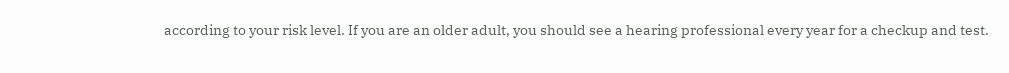according to your risk level. If you are an older adult, you should see a hearing professional every year for a checkup and test.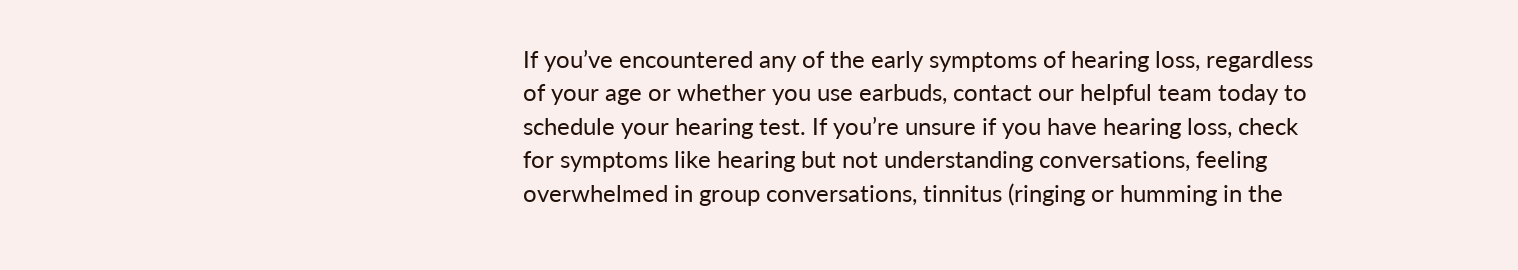If you’ve encountered any of the early symptoms of hearing loss, regardless of your age or whether you use earbuds, contact our helpful team today to schedule your hearing test. If you’re unsure if you have hearing loss, check for symptoms like hearing but not understanding conversations, feeling overwhelmed in group conversations, tinnitus (ringing or humming in the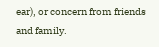ear), or concern from friends and family.